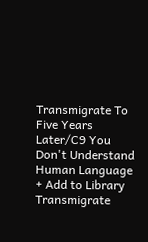Transmigrate To Five Years Later/C9 You Don't Understand Human Language
+ Add to Library
Transmigrate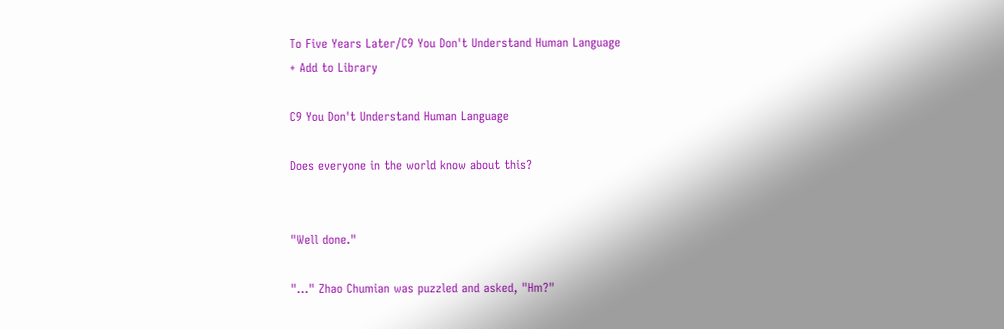To Five Years Later/C9 You Don't Understand Human Language
+ Add to Library

C9 You Don't Understand Human Language

Does everyone in the world know about this?


"Well done."

"..." Zhao Chumian was puzzled and asked, "Hm?"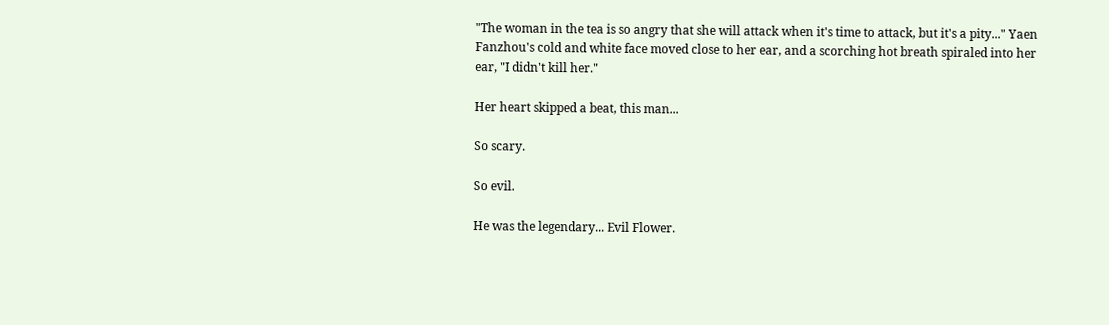"The woman in the tea is so angry that she will attack when it's time to attack, but it's a pity..." Yaen Fanzhou's cold and white face moved close to her ear, and a scorching hot breath spiraled into her ear, "I didn't kill her."

Her heart skipped a beat, this man...

So scary.

So evil.

He was the legendary... Evil Flower.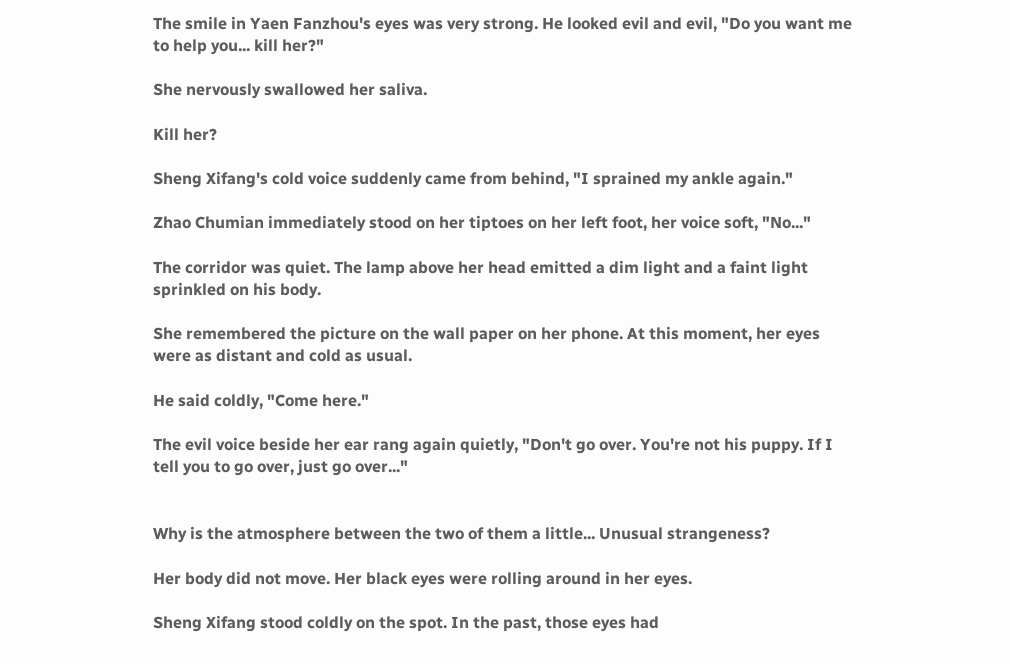The smile in Yaen Fanzhou's eyes was very strong. He looked evil and evil, "Do you want me to help you... kill her?"

She nervously swallowed her saliva.

Kill her?

Sheng Xifang's cold voice suddenly came from behind, "I sprained my ankle again."

Zhao Chumian immediately stood on her tiptoes on her left foot, her voice soft, "No..."

The corridor was quiet. The lamp above her head emitted a dim light and a faint light sprinkled on his body.

She remembered the picture on the wall paper on her phone. At this moment, her eyes were as distant and cold as usual.

He said coldly, "Come here."

The evil voice beside her ear rang again quietly, "Don't go over. You're not his puppy. If I tell you to go over, just go over..."


Why is the atmosphere between the two of them a little... Unusual strangeness?

Her body did not move. Her black eyes were rolling around in her eyes.

Sheng Xifang stood coldly on the spot. In the past, those eyes had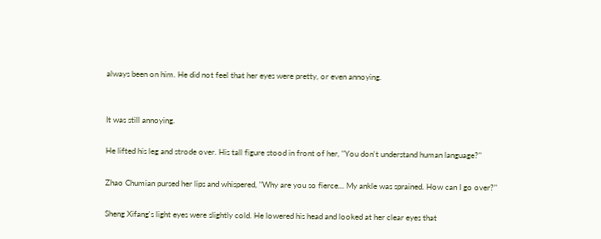always been on him. He did not feel that her eyes were pretty, or even annoying.


It was still annoying.

He lifted his leg and strode over. His tall figure stood in front of her, "You don't understand human language?"

Zhao Chumian pursed her lips and whispered, "Why are you so fierce... My ankle was sprained. How can I go over?"

Sheng Xifang's light eyes were slightly cold. He lowered his head and looked at her clear eyes that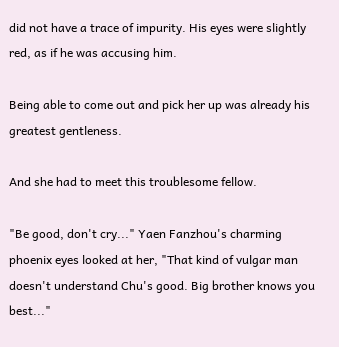did not have a trace of impurity. His eyes were slightly red, as if he was accusing him.

Being able to come out and pick her up was already his greatest gentleness.

And she had to meet this troublesome fellow.

"Be good, don't cry..." Yaen Fanzhou's charming phoenix eyes looked at her, "That kind of vulgar man doesn't understand Chu's good. Big brother knows you best..."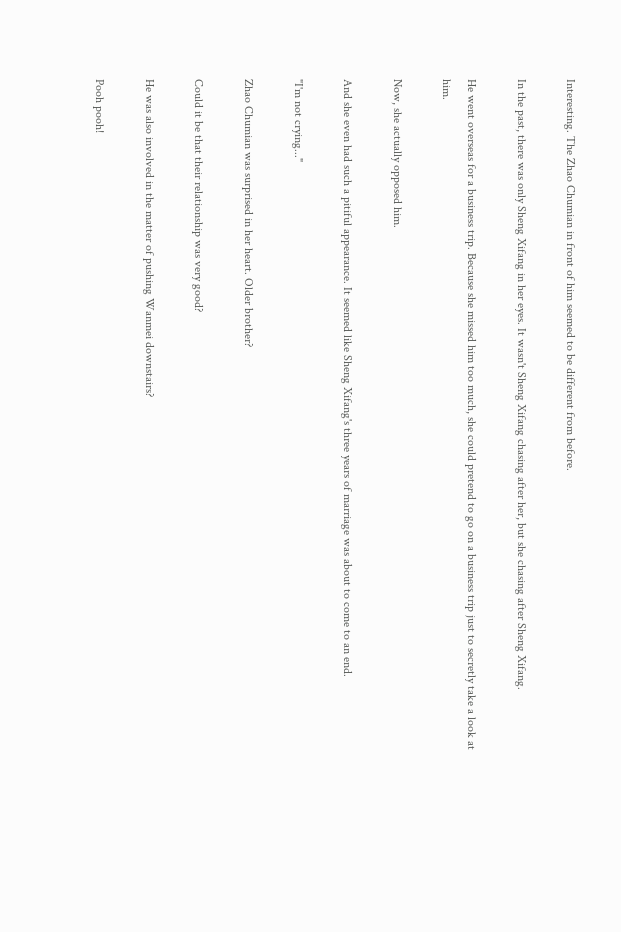Interesting. The Zhao Chumian in front of him seemed to be different from before.

In the past, there was only Sheng Xifang in her eyes. It wasn't Sheng Xifang chasing after her, but she chasing after Sheng Xifang.

He went overseas for a business trip. Because she missed him too much, she could pretend to go on a business trip just to secretly take a look at him.

Now, she actually opposed him.

And she even had such a pitiful appearance. It seemed like Sheng Xifang's three years of marriage was about to come to an end.

"I'm not crying..."

Zhao Chumian was surprised in her heart. Older brother?

Could it be that their relationship was very good?

He was also involved in the matter of pushing Wanmei downstairs?

Pooh pooh!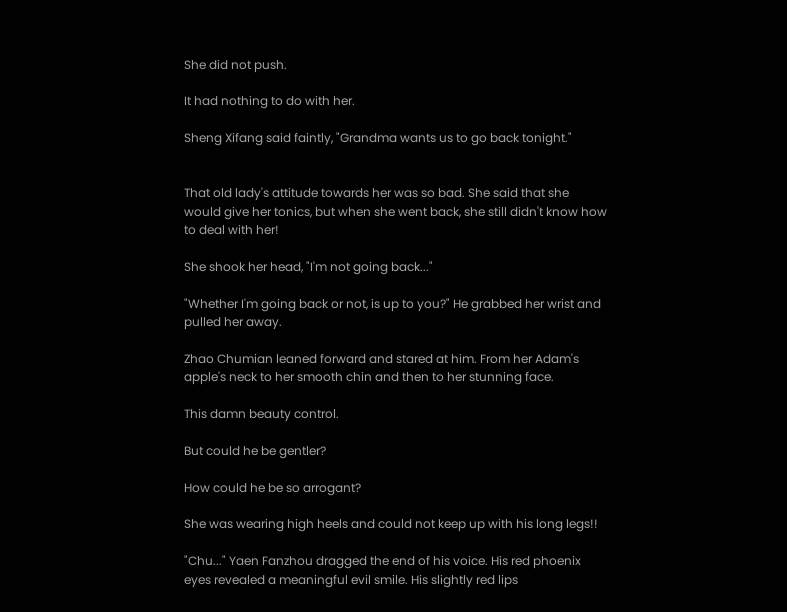She did not push.

It had nothing to do with her.

Sheng Xifang said faintly, "Grandma wants us to go back tonight."


That old lady's attitude towards her was so bad. She said that she would give her tonics, but when she went back, she still didn't know how to deal with her!

She shook her head, "I'm not going back..."

"Whether I'm going back or not, is up to you?" He grabbed her wrist and pulled her away.

Zhao Chumian leaned forward and stared at him. From her Adam's apple's neck to her smooth chin and then to her stunning face.

This damn beauty control.

But could he be gentler?

How could he be so arrogant?

She was wearing high heels and could not keep up with his long legs!!

"Chu..." Yaen Fanzhou dragged the end of his voice. His red phoenix eyes revealed a meaningful evil smile. His slightly red lips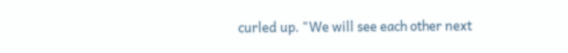curled up. "We will see each other next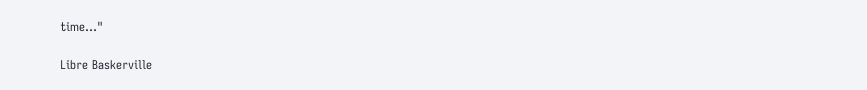time..."

Libre Baskerville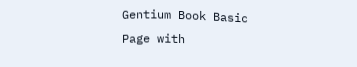Gentium Book Basic
Page with